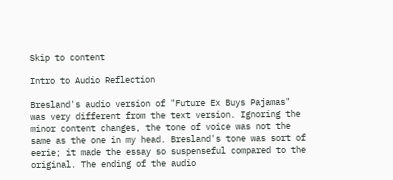Skip to content

Intro to Audio Reflection

Bresland's audio version of "Future Ex Buys Pajamas" was very different from the text version. Ignoring the minor content changes, the tone of voice was not the same as the one in my head. Bresland's tone was sort of eerie; it made the essay so suspenseful compared to the original. The ending of the audio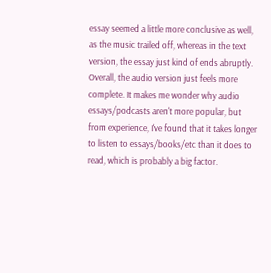essay seemed a little more conclusive as well, as the music trailed off, whereas in the text version, the essay just kind of ends abruptly. Overall, the audio version just feels more complete. It makes me wonder why audio essays/podcasts aren't more popular, but   from experience, I've found that it takes longer to listen to essays/books/etc than it does to read, which is probably a big factor.